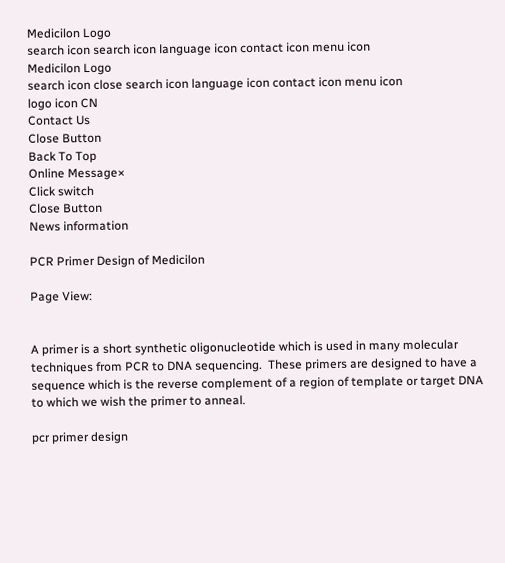Medicilon Logo
search icon search icon language icon contact icon menu icon
Medicilon Logo
search icon close search icon language icon contact icon menu icon
logo icon CN
Contact Us
Close Button
Back To Top
Online Message×
Click switch
Close Button
News information

PCR Primer Design of Medicilon

Page View:


A primer is a short synthetic oligonucleotide which is used in many molecular techniques from PCR to DNA sequencing.  These primers are designed to have a sequence which is the reverse complement of a region of template or target DNA to which we wish the primer to anneal.

pcr primer design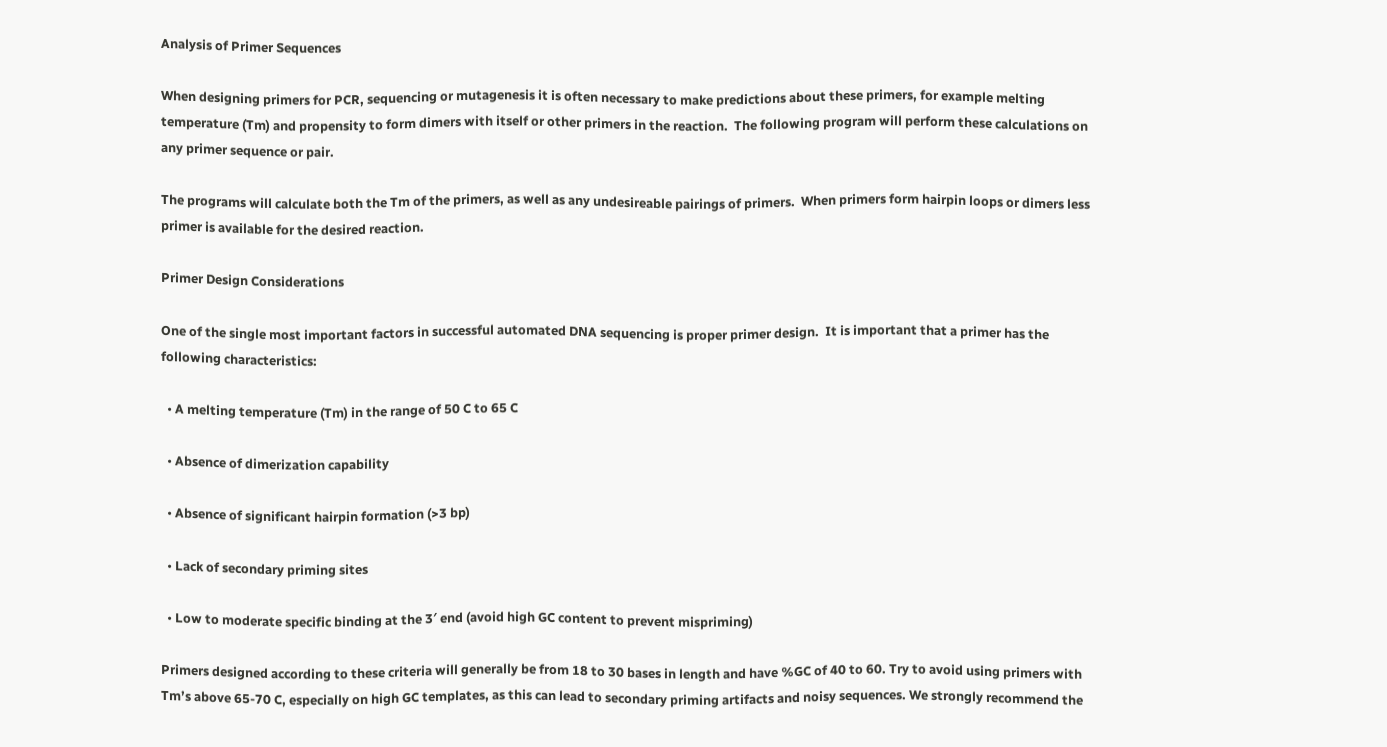Analysis of Primer Sequences

When designing primers for PCR, sequencing or mutagenesis it is often necessary to make predictions about these primers, for example melting temperature (Tm) and propensity to form dimers with itself or other primers in the reaction.  The following program will perform these calculations on any primer sequence or pair.

The programs will calculate both the Tm of the primers, as well as any undesireable pairings of primers.  When primers form hairpin loops or dimers less primer is available for the desired reaction.

Primer Design Considerations

One of the single most important factors in successful automated DNA sequencing is proper primer design.  It is important that a primer has the following characteristics:

  • A melting temperature (Tm) in the range of 50 C to 65 C

  • Absence of dimerization capability

  • Absence of significant hairpin formation (>3 bp)

  • Lack of secondary priming sites

  • Low to moderate specific binding at the 3′ end (avoid high GC content to prevent mispriming)

Primers designed according to these criteria will generally be from 18 to 30 bases in length and have %GC of 40 to 60. Try to avoid using primers with Tm’s above 65-70 C, especially on high GC templates, as this can lead to secondary priming artifacts and noisy sequences. We strongly recommend the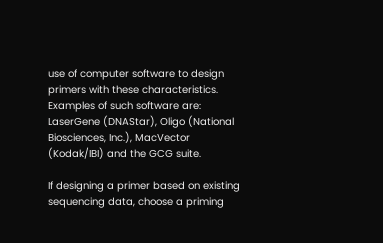use of computer software to design primers with these characteristics. Examples of such software are: LaserGene (DNAStar), Oligo (National Biosciences, Inc.), MacVector (Kodak/IBI) and the GCG suite.

If designing a primer based on existing sequencing data, choose a priming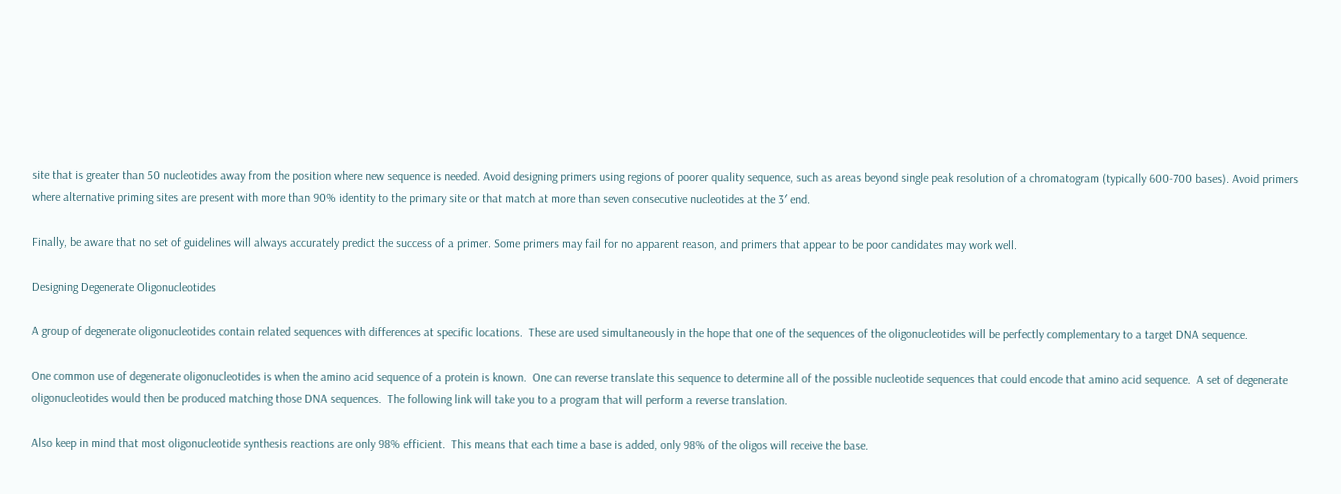site that is greater than 50 nucleotides away from the position where new sequence is needed. Avoid designing primers using regions of poorer quality sequence, such as areas beyond single peak resolution of a chromatogram (typically 600-700 bases). Avoid primers where alternative priming sites are present with more than 90% identity to the primary site or that match at more than seven consecutive nucleotides at the 3′ end.

Finally, be aware that no set of guidelines will always accurately predict the success of a primer. Some primers may fail for no apparent reason, and primers that appear to be poor candidates may work well.

Designing Degenerate Oligonucleotides

A group of degenerate oligonucleotides contain related sequences with differences at specific locations.  These are used simultaneously in the hope that one of the sequences of the oligonucleotides will be perfectly complementary to a target DNA sequence.

One common use of degenerate oligonucleotides is when the amino acid sequence of a protein is known.  One can reverse translate this sequence to determine all of the possible nucleotide sequences that could encode that amino acid sequence.  A set of degenerate oligonucleotides would then be produced matching those DNA sequences.  The following link will take you to a program that will perform a reverse translation.

Also keep in mind that most oligonucleotide synthesis reactions are only 98% efficient.  This means that each time a base is added, only 98% of the oligos will receive the base.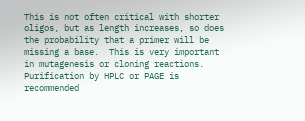This is not often critical with shorter oligos, but as length increases, so does the probability that a primer will be missing a base.  This is very important in mutagenesis or cloning reactions.  Purification by HPLC or PAGE is recommended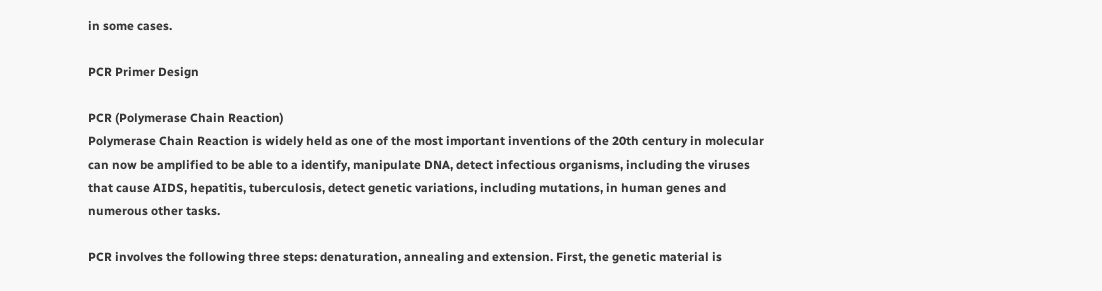in some cases.

PCR Primer Design

PCR (Polymerase Chain Reaction)
Polymerase Chain Reaction is widely held as one of the most important inventions of the 20th century in molecular can now be amplified to be able to a identify, manipulate DNA, detect infectious organisms, including the viruses that cause AIDS, hepatitis, tuberculosis, detect genetic variations, including mutations, in human genes and numerous other tasks.

PCR involves the following three steps: denaturation, annealing and extension. First, the genetic material is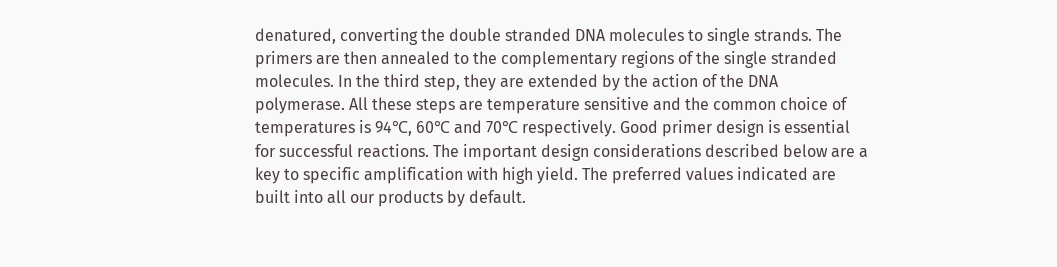denatured, converting the double stranded DNA molecules to single strands. The primers are then annealed to the complementary regions of the single stranded molecules. In the third step, they are extended by the action of the DNA polymerase. All these steps are temperature sensitive and the common choice of temperatures is 94℃, 60℃ and 70℃ respectively. Good primer design is essential for successful reactions. The important design considerations described below are a key to specific amplification with high yield. The preferred values indicated are built into all our products by default.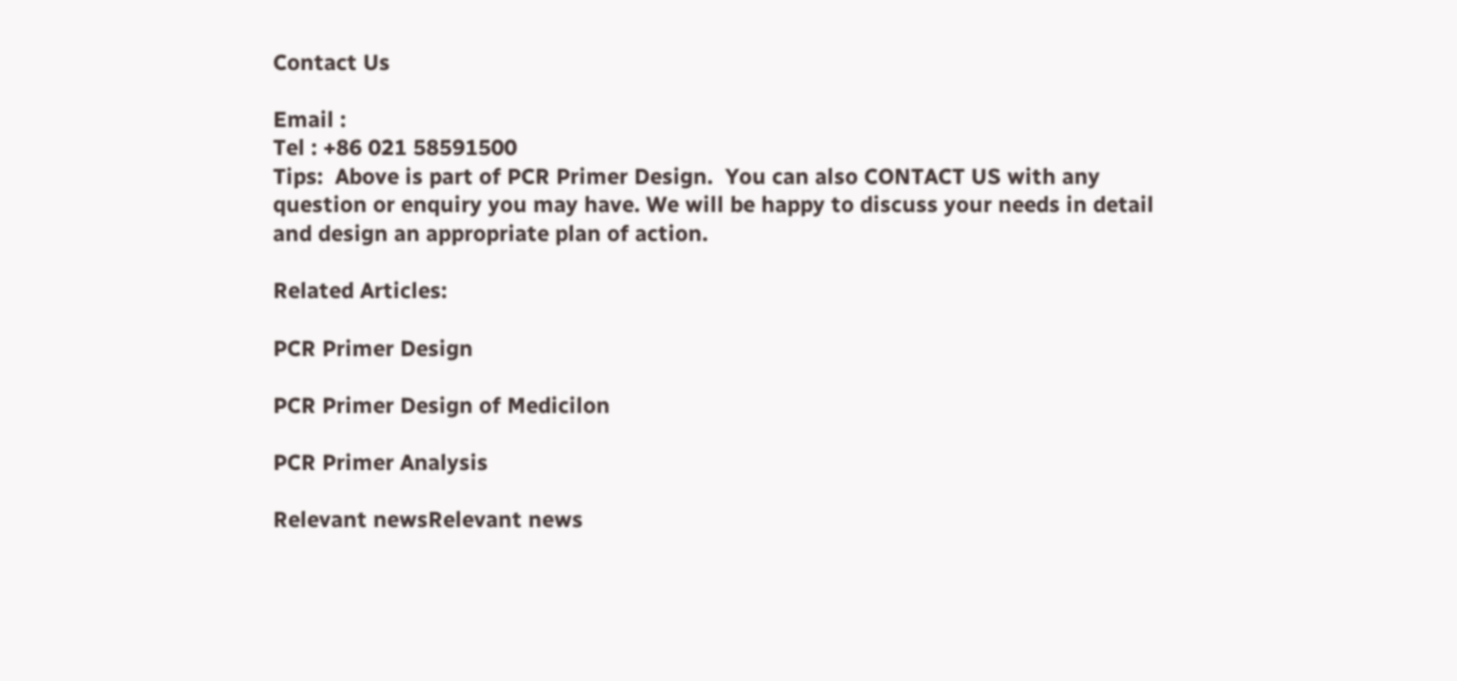Contact Us

Email :
Tel : +86 021 58591500
Tips:  Above is part of PCR Primer Design.  You can also CONTACT US with any question or enquiry you may have. We will be happy to discuss your needs in detail and design an appropriate plan of action.

Related Articles:

PCR Primer Design

PCR Primer Design of Medicilon

PCR Primer Analysis

Relevant newsRelevant news